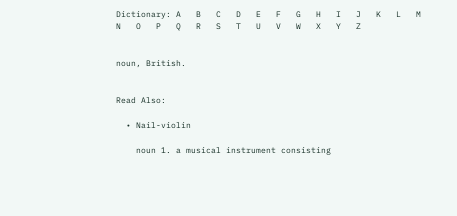Dictionary: A   B   C   D   E   F   G   H   I   J   K   L   M   N   O   P   Q   R   S   T   U   V   W   X   Y   Z


noun, British.


Read Also:

  • Nail-violin

    noun 1. a musical instrument consisting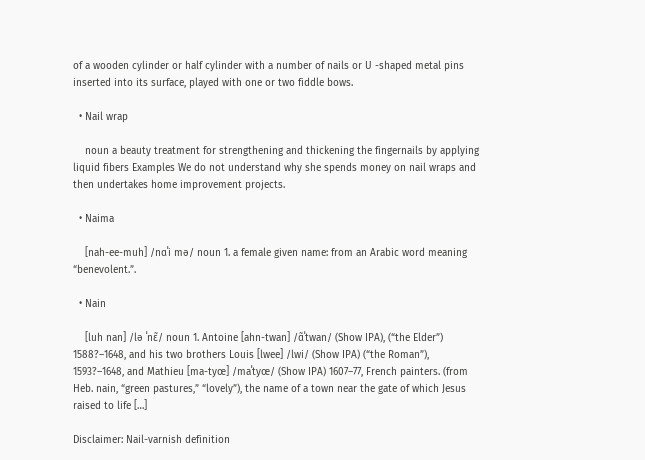of a wooden cylinder or half cylinder with a number of nails or U -shaped metal pins inserted into its surface, played with one or two fiddle bows.

  • Nail wrap

    noun a beauty treatment for strengthening and thickening the fingernails by applying liquid fibers Examples We do not understand why she spends money on nail wraps and then undertakes home improvement projects.

  • Naima

    [nah-ee-muh] /nɑˈi mə/ noun 1. a female given name: from an Arabic word meaning “benevolent.”.

  • Nain

    [luh nan] /lə ˈnɛ̃/ noun 1. Antoine [ahn-twan] /ɑ̃ˈtwan/ (Show IPA), (“the Elder”) 1588?–1648, and his two brothers Louis [lwee] /lwi/ (Show IPA) (“the Roman”), 1593?–1648, and Mathieu [ma-tyœ] /maˈtyœ/ (Show IPA) 1607–77, French painters. (from Heb. nain, “green pastures,” “lovely”), the name of a town near the gate of which Jesus raised to life […]

Disclaimer: Nail-varnish definition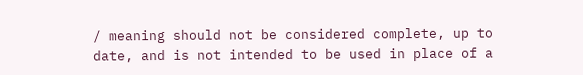/ meaning should not be considered complete, up to date, and is not intended to be used in place of a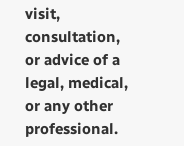visit, consultation, or advice of a legal, medical, or any other professional.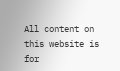All content on this website is for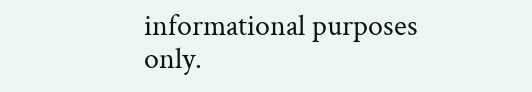informational purposes only.